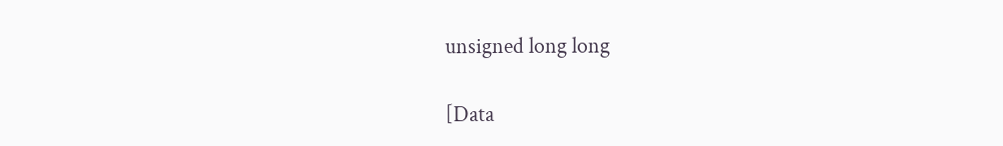unsigned long long

[Data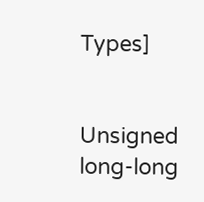Types]


Unsigned long-long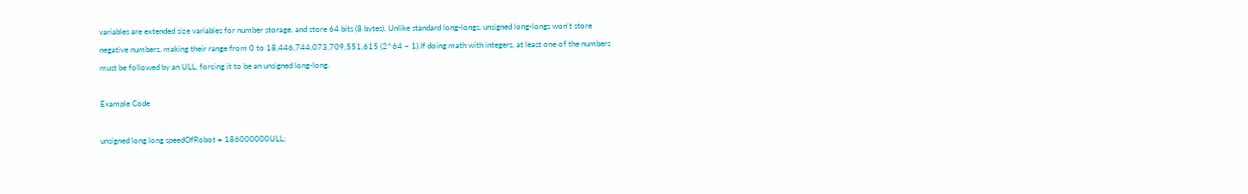variables are extended size variables for number storage, and store 64 bits (8 bytes). Unlike standard long-longs, unsigned long-longs won’t store negative numbers, making their range from 0 to 18,446,744,073,709,551,615 (2^64 – 1).If doing math with integers, at least one of the numbers must be followed by an ULL, forcing it to be an unsigned long-long.

Example Code

unsigned long long speedOfRobot = 186000000ULL;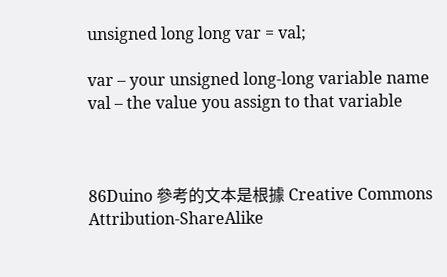unsigned long long var = val;

var – your unsigned long-long variable name
val – the value you assign to that variable



86Duino 參考的文本是根據 Creative Commons Attribution-ShareAlike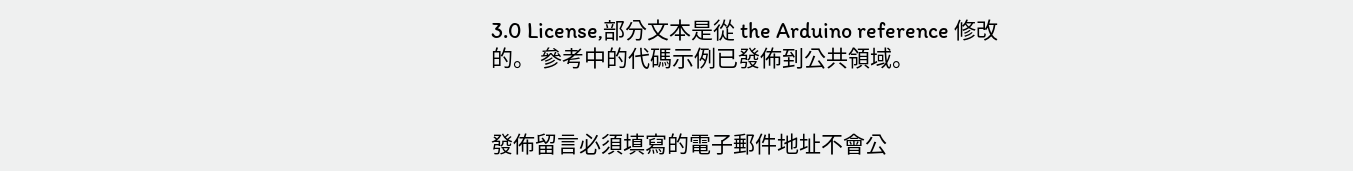3.0 License,部分文本是從 the Arduino reference 修改的。 參考中的代碼示例已發佈到公共領域。


發佈留言必須填寫的電子郵件地址不會公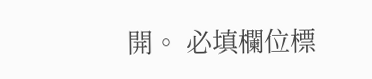開。 必填欄位標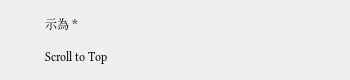示為 *

Scroll to Top